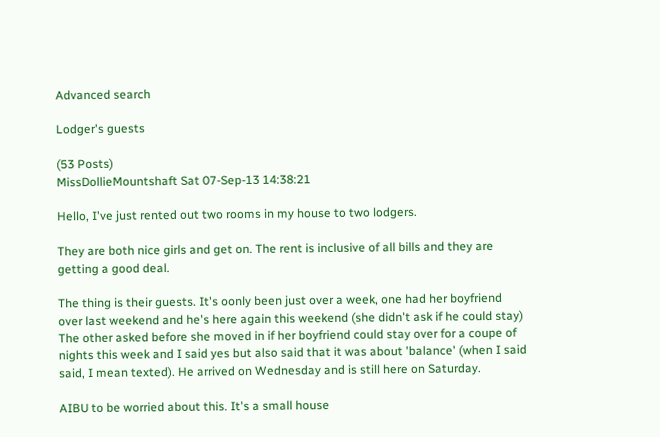Advanced search

Lodger's guests

(53 Posts)
MissDollieMountshaft Sat 07-Sep-13 14:38:21

Hello, I've just rented out two rooms in my house to two lodgers.

They are both nice girls and get on. The rent is inclusive of all bills and they are getting a good deal.

The thing is their guests. It's oonly been just over a week, one had her boyfriend over last weekend and he's here again this weekend (she didn't ask if he could stay) The other asked before she moved in if her boyfriend could stay over for a coupe of nights this week and I said yes but also said that it was about 'balance' (when I said said, I mean texted). He arrived on Wednesday and is still here on Saturday.

AIBU to be worried about this. It's a small house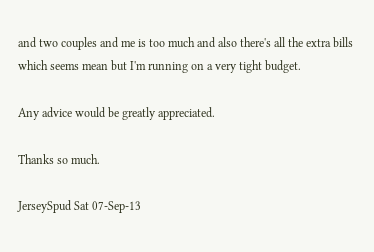and two couples and me is too much and also there's all the extra bills which seems mean but I'm running on a very tight budget.

Any advice would be greatly appreciated.

Thanks so much.

JerseySpud Sat 07-Sep-13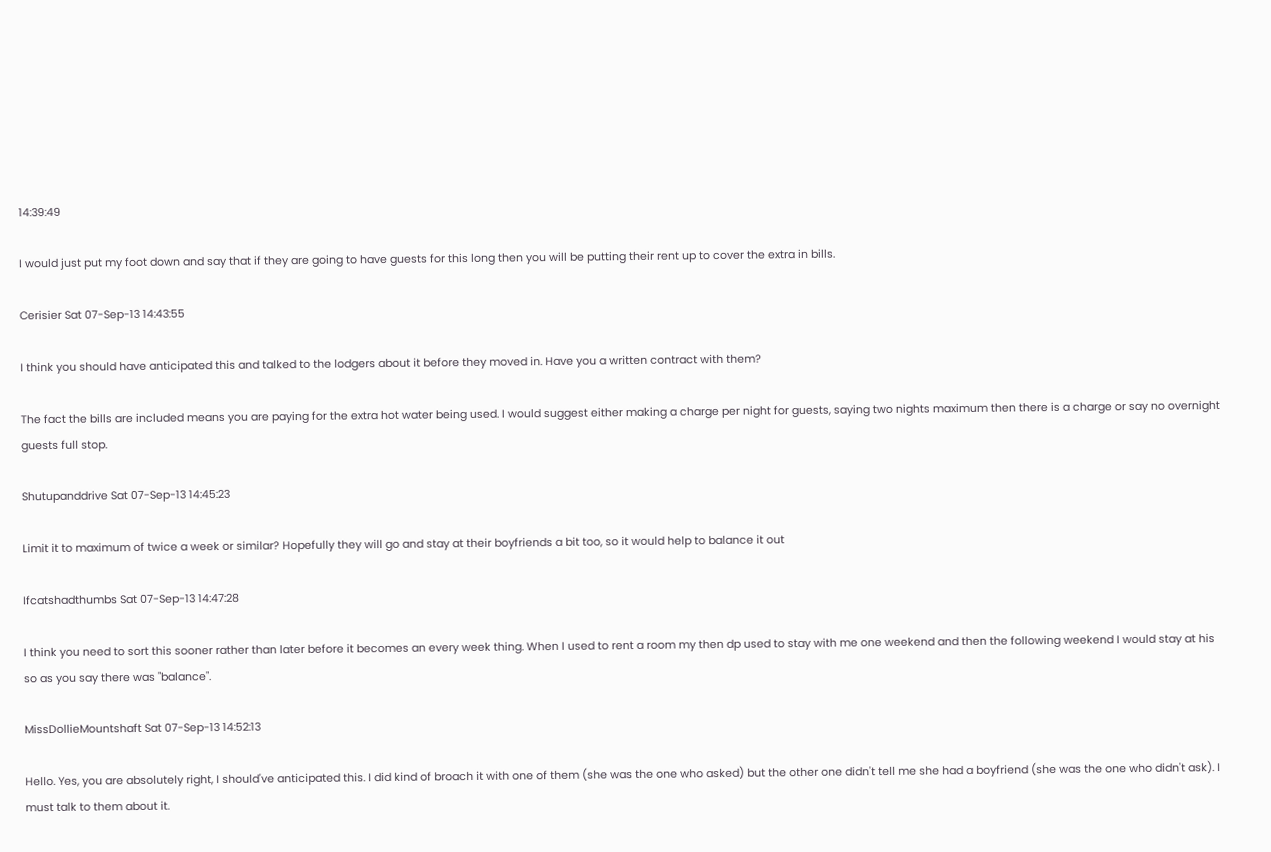14:39:49

I would just put my foot down and say that if they are going to have guests for this long then you will be putting their rent up to cover the extra in bills.

Cerisier Sat 07-Sep-13 14:43:55

I think you should have anticipated this and talked to the lodgers about it before they moved in. Have you a written contract with them?

The fact the bills are included means you are paying for the extra hot water being used. I would suggest either making a charge per night for guests, saying two nights maximum then there is a charge or say no overnight guests full stop.

Shutupanddrive Sat 07-Sep-13 14:45:23

Limit it to maximum of twice a week or similar? Hopefully they will go and stay at their boyfriends a bit too, so it would help to balance it out

Ifcatshadthumbs Sat 07-Sep-13 14:47:28

I think you need to sort this sooner rather than later before it becomes an every week thing. When I used to rent a room my then dp used to stay with me one weekend and then the following weekend I would stay at his so as you say there was "balance".

MissDollieMountshaft Sat 07-Sep-13 14:52:13

Hello. Yes, you are absolutely right, I should've anticipated this. I did kind of broach it with one of them (she was the one who asked) but the other one didn't tell me she had a boyfriend (she was the one who didn't ask). I must talk to them about it.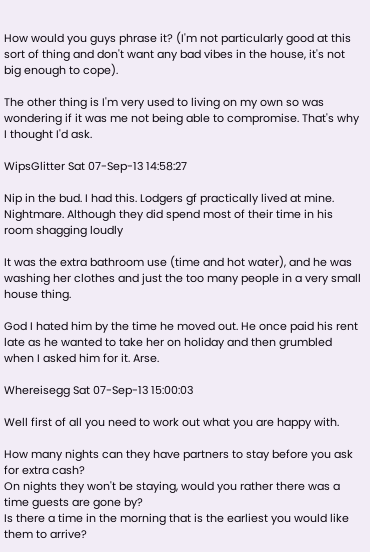How would you guys phrase it? (I'm not particularly good at this sort of thing and don't want any bad vibes in the house, it's not big enough to cope).

The other thing is I'm very used to living on my own so was wondering if it was me not being able to compromise. That's why I thought I'd ask.

WipsGlitter Sat 07-Sep-13 14:58:27

Nip in the bud. I had this. Lodgers gf practically lived at mine. Nightmare. Although they did spend most of their time in his room shagging loudly

It was the extra bathroom use (time and hot water), and he was washing her clothes and just the too many people in a very small house thing.

God I hated him by the time he moved out. He once paid his rent late as he wanted to take her on holiday and then grumbled when I asked him for it. Arse.

Whereisegg Sat 07-Sep-13 15:00:03

Well first of all you need to work out what you are happy with.

How many nights can they have partners to stay before you ask for extra cash?
On nights they won't be staying, would you rather there was a time guests are gone by?
Is there a time in the morning that is the earliest you would like them to arrive?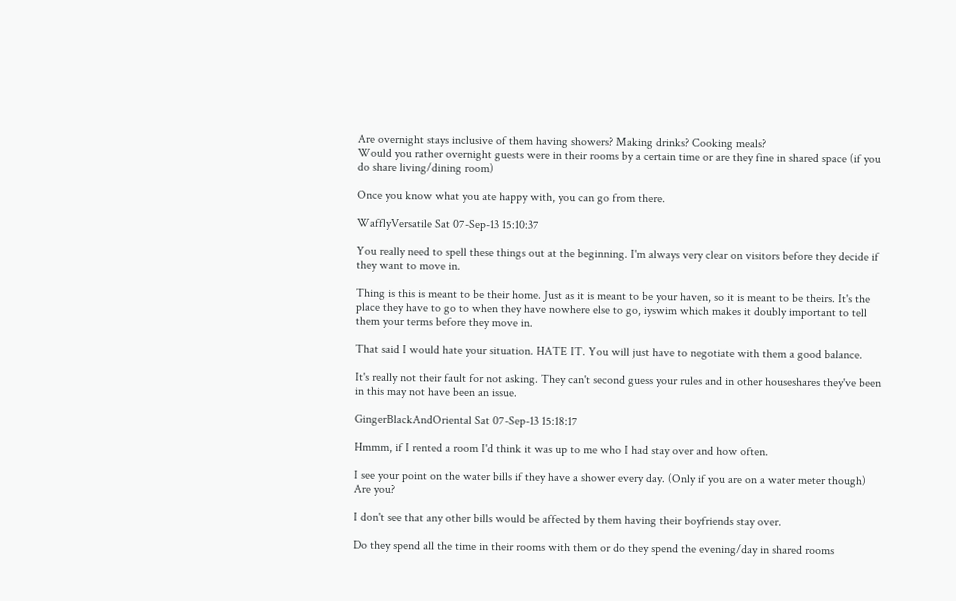Are overnight stays inclusive of them having showers? Making drinks? Cooking meals?
Would you rather overnight guests were in their rooms by a certain time or are they fine in shared space (if you do share living/dining room)

Once you know what you ate happy with, you can go from there.

WafflyVersatile Sat 07-Sep-13 15:10:37

You really need to spell these things out at the beginning. I'm always very clear on visitors before they decide if they want to move in.

Thing is this is meant to be their home. Just as it is meant to be your haven, so it is meant to be theirs. It's the place they have to go to when they have nowhere else to go, iyswim which makes it doubly important to tell them your terms before they move in.

That said I would hate your situation. HATE IT. You will just have to negotiate with them a good balance.

It's really not their fault for not asking. They can't second guess your rules and in other houseshares they've been in this may not have been an issue.

GingerBlackAndOriental Sat 07-Sep-13 15:18:17

Hmmm, if I rented a room I'd think it was up to me who I had stay over and how often.

I see your point on the water bills if they have a shower every day. (Only if you are on a water meter though) Are you?

I don't see that any other bills would be affected by them having their boyfriends stay over.

Do they spend all the time in their rooms with them or do they spend the evening/day in shared rooms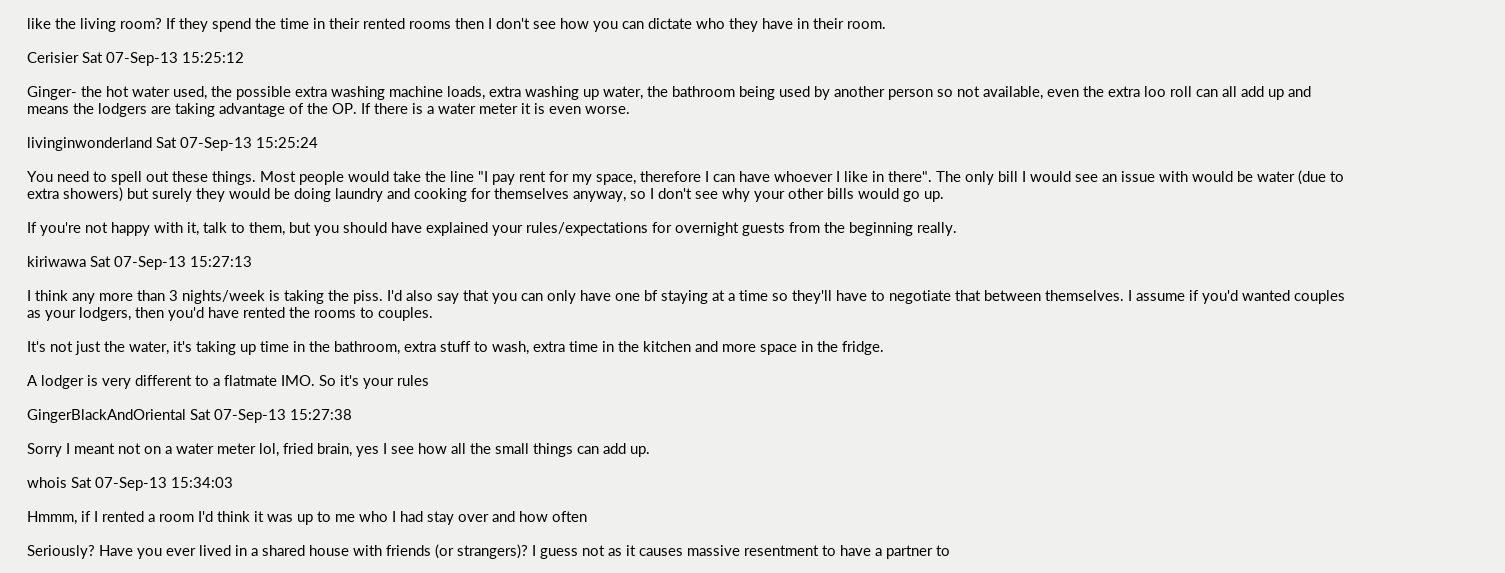like the living room? If they spend the time in their rented rooms then I don't see how you can dictate who they have in their room.

Cerisier Sat 07-Sep-13 15:25:12

Ginger- the hot water used, the possible extra washing machine loads, extra washing up water, the bathroom being used by another person so not available, even the extra loo roll can all add up and means the lodgers are taking advantage of the OP. If there is a water meter it is even worse.

livinginwonderland Sat 07-Sep-13 15:25:24

You need to spell out these things. Most people would take the line "I pay rent for my space, therefore I can have whoever I like in there". The only bill I would see an issue with would be water (due to extra showers) but surely they would be doing laundry and cooking for themselves anyway, so I don't see why your other bills would go up.

If you're not happy with it, talk to them, but you should have explained your rules/expectations for overnight guests from the beginning really.

kiriwawa Sat 07-Sep-13 15:27:13

I think any more than 3 nights/week is taking the piss. I'd also say that you can only have one bf staying at a time so they'll have to negotiate that between themselves. I assume if you'd wanted couples as your lodgers, then you'd have rented the rooms to couples.

It's not just the water, it's taking up time in the bathroom, extra stuff to wash, extra time in the kitchen and more space in the fridge.

A lodger is very different to a flatmate IMO. So it's your rules

GingerBlackAndOriental Sat 07-Sep-13 15:27:38

Sorry I meant not on a water meter lol, fried brain, yes I see how all the small things can add up.

whois Sat 07-Sep-13 15:34:03

Hmmm, if I rented a room I'd think it was up to me who I had stay over and how often

Seriously? Have you ever lived in a shared house with friends (or strangers)? I guess not as it causes massive resentment to have a partner to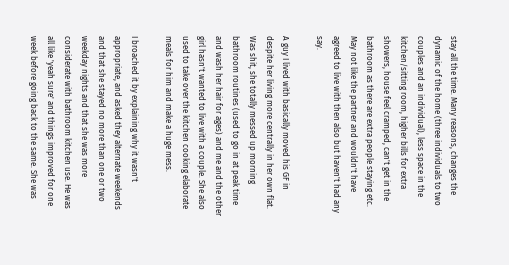stay all the time. Many reasons, changes the dynamic of the home (three individuals to two couples and an individual), less space in the kitchen/sitting room, higher bills for extra showers, house feel cramped, can't get in the bathroom as there are extra people staying etc. May not like the partner and wouldn't have agreed to live with then also but haven't had any say.

A guy I lived with basically moved his GF in despite her living more centrally in her own flat. Was shit, she totally messed up morning bathroom routines (used to go in at peak time and wash her hair for ages) and me and the other girl hasn't wanted to live with a couple. She also used to take over the kitchen cooking elaborate meals for him and make a huge mess.

I broached it by explaining why it wasn't appropriate, and asked they alternate weekends and that she stayed no more than one or two weekday nights and that she was more considerate with bathroom kitchen use. He was all like 'yeah sure' and things improved for one week before going back to the same. She was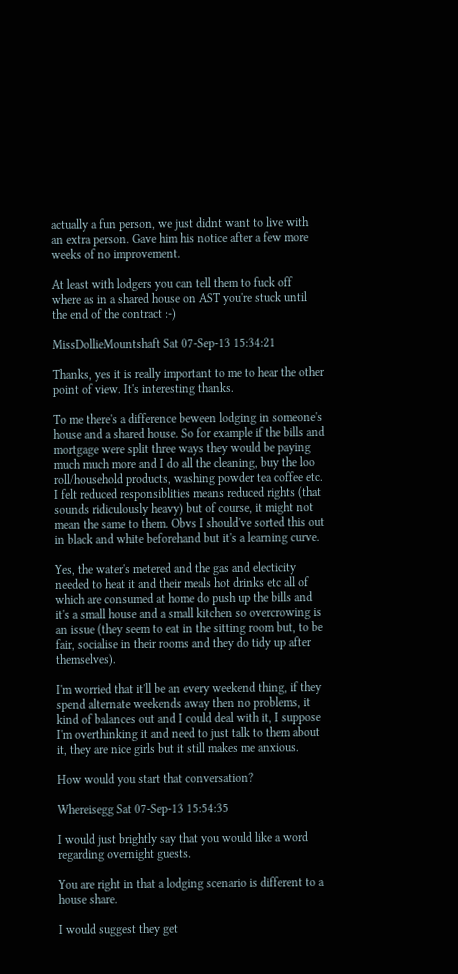actually a fun person, we just didnt want to live with an extra person. Gave him his notice after a few more weeks of no improvement.

At least with lodgers you can tell them to fuck off where as in a shared house on AST you're stuck until the end of the contract :-)

MissDollieMountshaft Sat 07-Sep-13 15:34:21

Thanks, yes it is really important to me to hear the other point of view. It's interesting thanks.

To me there's a difference beween lodging in someone's house and a shared house. So for example if the bills and mortgage were split three ways they would be paying much much more and I do all the cleaning, buy the loo roll/household products, washing powder tea coffee etc. I felt reduced responsiblities means reduced rights (that sounds ridiculously heavy) but of course, it might not mean the same to them. Obvs I should've sorted this out in black and white beforehand but it's a learning curve.

Yes, the water's metered and the gas and electicity needed to heat it and their meals hot drinks etc all of which are consumed at home do push up the bills and it's a small house and a small kitchen so overcrowing is an issue (they seem to eat in the sitting room but, to be fair, socialise in their rooms and they do tidy up after themselves).

I'm worried that it'll be an every weekend thing, if they spend alternate weekends away then no problems, it kind of balances out and I could deal with it, I suppose I'm overthinking it and need to just talk to them about it, they are nice girls but it still makes me anxious.

How would you start that conversation?

Whereisegg Sat 07-Sep-13 15:54:35

I would just brightly say that you would like a word regarding overnight guests.

You are right in that a lodging scenario is different to a house share.

I would suggest they get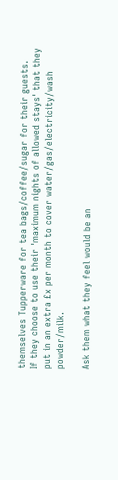themselves Tupperware for tea bags/coffee/sugar for their guests.
If they choose to use their 'maximum nights of allowed stays' that they put in an extra £x per month to cover water/gas/electricity/wash powder/milk.

Ask them what they feel would be an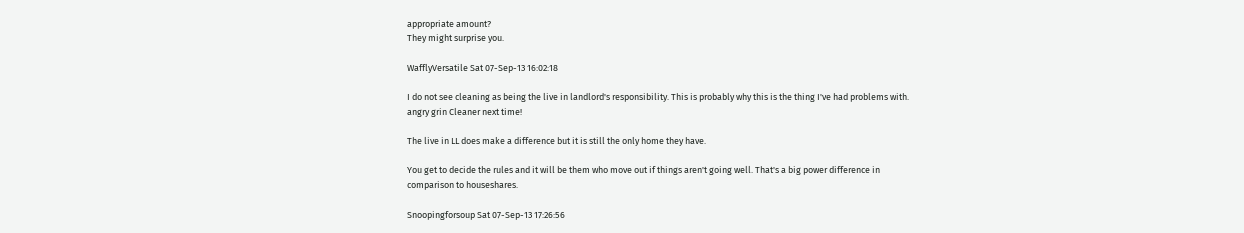appropriate amount?
They might surprise you.

WafflyVersatile Sat 07-Sep-13 16:02:18

I do not see cleaning as being the live in landlord's responsibility. This is probably why this is the thing I've had problems with. angry grin Cleaner next time!

The live in LL does make a difference but it is still the only home they have.

You get to decide the rules and it will be them who move out if things aren't going well. That's a big power difference in comparison to houseshares.

Snoopingforsoup Sat 07-Sep-13 17:26:56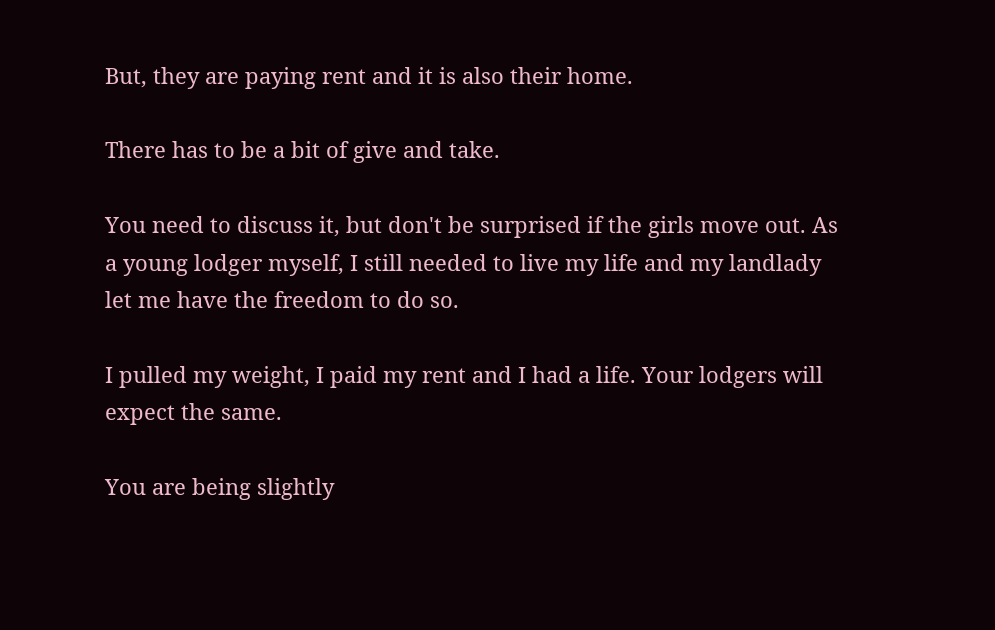But, they are paying rent and it is also their home.

There has to be a bit of give and take.

You need to discuss it, but don't be surprised if the girls move out. As a young lodger myself, I still needed to live my life and my landlady let me have the freedom to do so.

I pulled my weight, I paid my rent and I had a life. Your lodgers will expect the same.

You are being slightly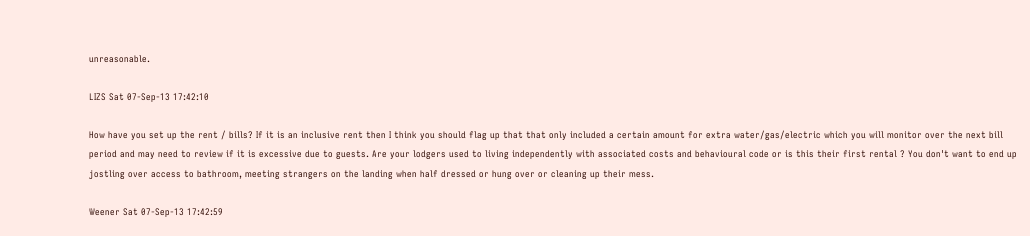unreasonable.

LIZS Sat 07-Sep-13 17:42:10

How have you set up the rent / bills? If it is an inclusive rent then I think you should flag up that that only included a certain amount for extra water/gas/electric which you will monitor over the next bill period and may need to review if it is excessive due to guests. Are your lodgers used to living independently with associated costs and behavioural code or is this their first rental ? You don't want to end up jostling over access to bathroom, meeting strangers on the landing when half dressed or hung over or cleaning up their mess.

Weener Sat 07-Sep-13 17:42:59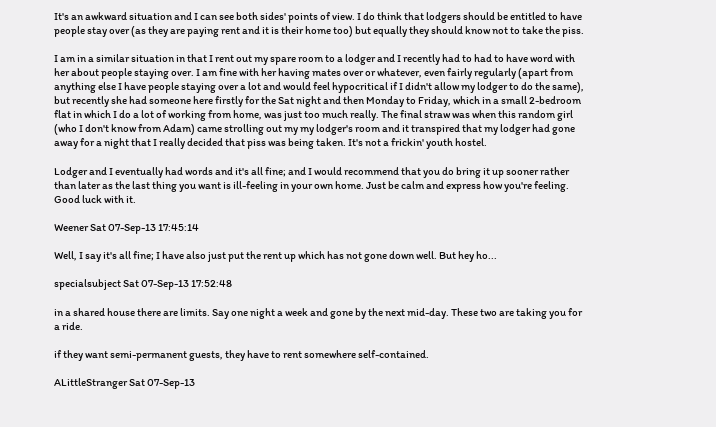It's an awkward situation and I can see both sides' points of view. I do think that lodgers should be entitled to have people stay over (as they are paying rent and it is their home too) but equally they should know not to take the piss.

I am in a similar situation in that I rent out my spare room to a lodger and I recently had to had to have word with her about people staying over. I am fine with her having mates over or whatever, even fairly regularly (apart from anything else I have people staying over a lot and would feel hypocritical if I didn't allow my lodger to do the same), but recently she had someone here firstly for the Sat night and then Monday to Friday, which in a small 2-bedroom flat in which I do a lot of working from home, was just too much really. The final straw was when this random girl (who I don't know from Adam) came strolling out my my lodger's room and it transpired that my lodger had gone away for a night that I really decided that piss was being taken. It's not a frickin' youth hostel.

Lodger and I eventually had words and it's all fine; and I would recommend that you do bring it up sooner rather than later as the last thing you want is ill-feeling in your own home. Just be calm and express how you're feeling. Good luck with it.

Weener Sat 07-Sep-13 17:45:14

Well, I say it's all fine; I have also just put the rent up which has not gone down well. But hey ho...

specialsubject Sat 07-Sep-13 17:52:48

in a shared house there are limits. Say one night a week and gone by the next mid-day. These two are taking you for a ride.

if they want semi-permanent guests, they have to rent somewhere self-contained.

ALittleStranger Sat 07-Sep-13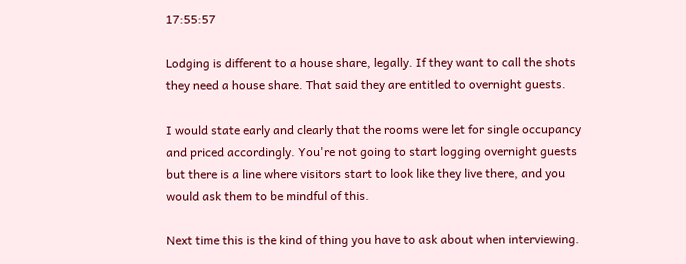17:55:57

Lodging is different to a house share, legally. If they want to call the shots they need a house share. That said they are entitled to overnight guests.

I would state early and clearly that the rooms were let for single occupancy and priced accordingly. You're not going to start logging overnight guests but there is a line where visitors start to look like they live there, and you would ask them to be mindful of this.

Next time this is the kind of thing you have to ask about when interviewing.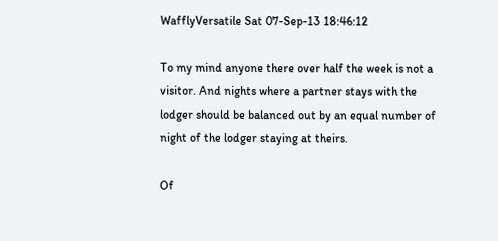WafflyVersatile Sat 07-Sep-13 18:46:12

To my mind anyone there over half the week is not a visitor. And nights where a partner stays with the lodger should be balanced out by an equal number of night of the lodger staying at theirs.

Of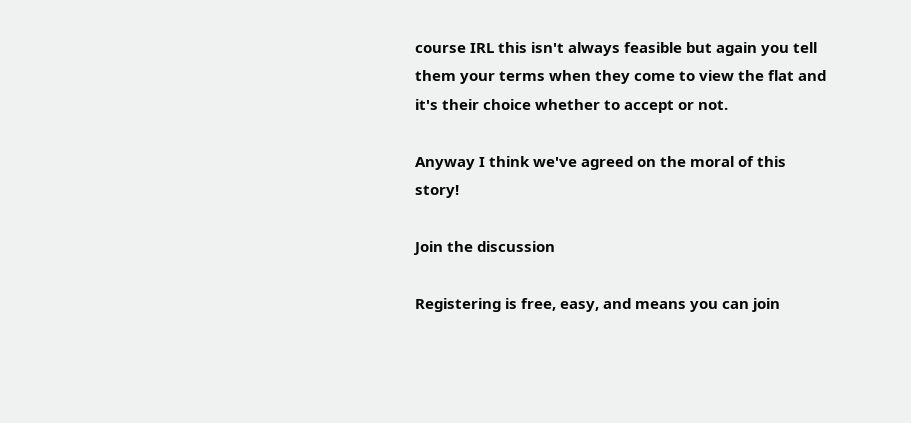course IRL this isn't always feasible but again you tell them your terms when they come to view the flat and it's their choice whether to accept or not.

Anyway I think we've agreed on the moral of this story!

Join the discussion

Registering is free, easy, and means you can join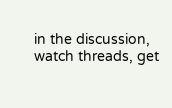in the discussion, watch threads, get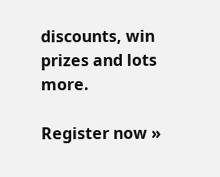discounts, win prizes and lots more.

Register now »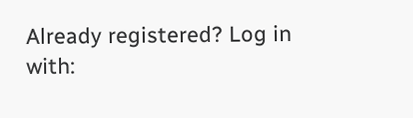Already registered? Log in with: